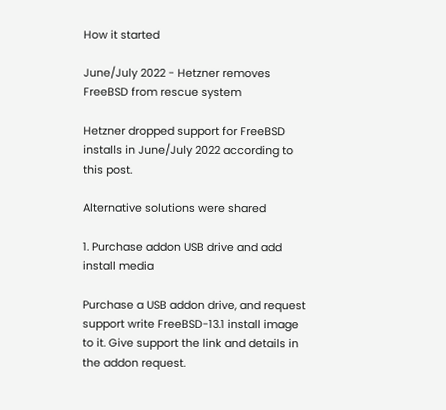How it started

June/July 2022 - Hetzner removes FreeBSD from rescue system

Hetzner dropped support for FreeBSD installs in June/July 2022 according to this post.

Alternative solutions were shared

1. Purchase addon USB drive and add install media

Purchase a USB addon drive, and request support write FreeBSD-13.1 install image to it. Give support the link and details in the addon request.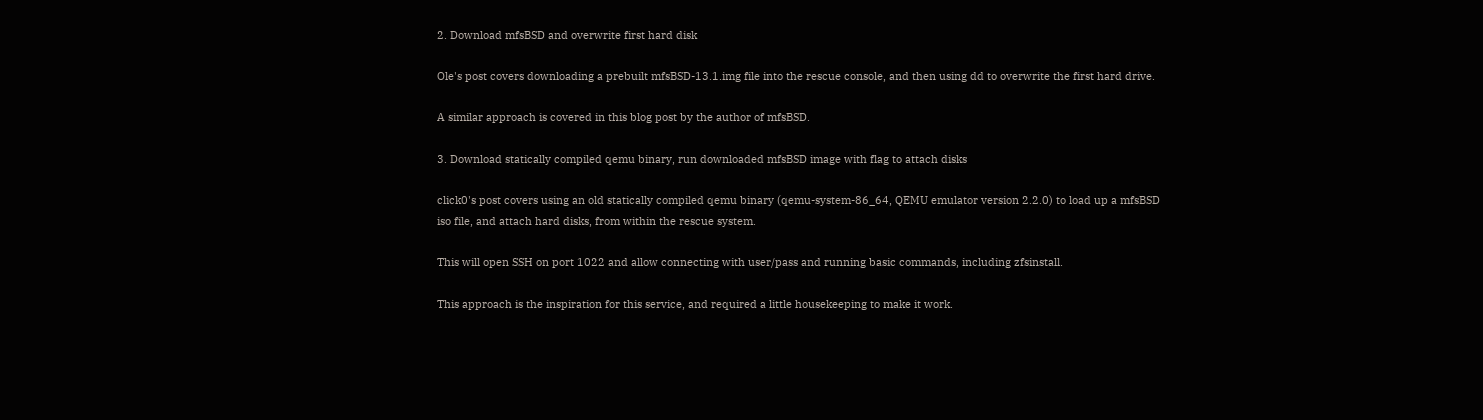2. Download mfsBSD and overwrite first hard disk

Ole's post covers downloading a prebuilt mfsBSD-13.1.img file into the rescue console, and then using dd to overwrite the first hard drive.

A similar approach is covered in this blog post by the author of mfsBSD.

3. Download statically compiled qemu binary, run downloaded mfsBSD image with flag to attach disks

click0's post covers using an old statically compiled qemu binary (qemu-system-86_64, QEMU emulator version 2.2.0) to load up a mfsBSD iso file, and attach hard disks, from within the rescue system.

This will open SSH on port 1022 and allow connecting with user/pass and running basic commands, including zfsinstall.

This approach is the inspiration for this service, and required a little housekeeping to make it work.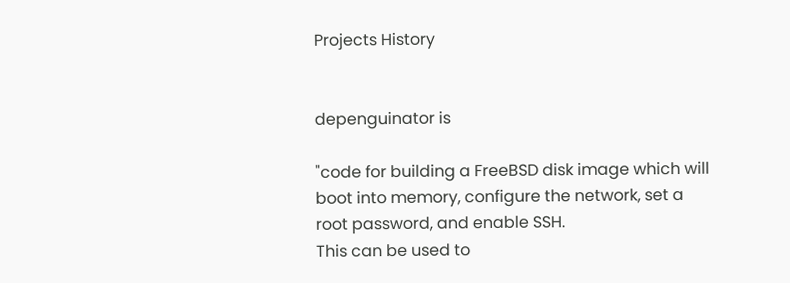Projects History


depenguinator is

"code for building a FreeBSD disk image which will boot into memory, configure the network, set a root password, and enable SSH.
This can be used to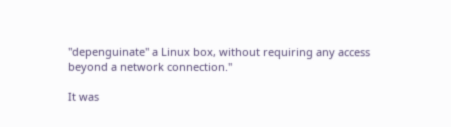"depenguinate" a Linux box, without requiring any access beyond a network connection."

It was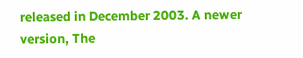released in December 2003. A newer version, The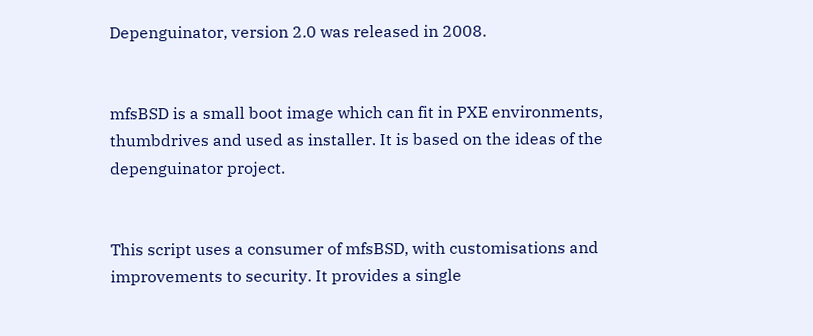Depenguinator, version 2.0 was released in 2008.


mfsBSD is a small boot image which can fit in PXE environments, thumbdrives and used as installer. It is based on the ideas of the depenguinator project.


This script uses a consumer of mfsBSD, with customisations and improvements to security. It provides a single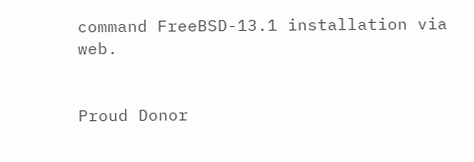command FreeBSD-13.1 installation via web.


Proud Donor